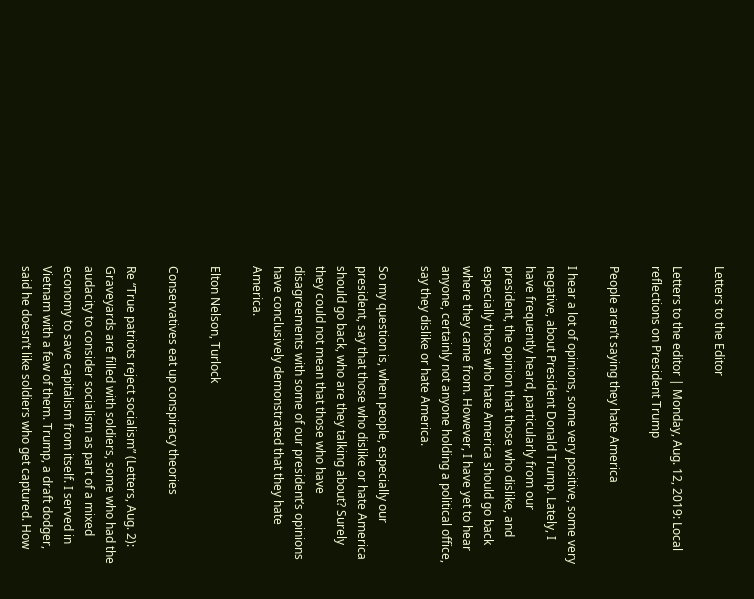Letters to the Editor

Letters to the editor | Monday, Aug. 12, 2019: Local reflections on President Trump

People aren’t saying they hate America

I hear a lot of opinions, some very positive, some very negative, about President Donald Trump. Lately, I have frequently heard, particularly from our president, the opinion that those who dislike, and especially those who hate America should go back where they came from. However, I have yet to hear anyone, certainly not anyone holding a political office, say they dislike or hate America.

So my question is, when people, especially our president, say that those who dislike or hate America should go back, who are they talking about? Surely they could not mean that those who have disagreements with some of our president’s opinions have conclusively demonstrated that they hate America.

Elton Nelson, Turlock

Conservatives eat up conspiracy theories

Re “True patriots reject socialism” (Letters, Aug. 2): Graveyards are filled with soldiers, some who had the audacity to consider socialism as part of a mixed economy to save capitalism from itself. I served in Vietnam with a few of them. Trump, a draft dodger, said he doesn’t like soldiers who get captured. How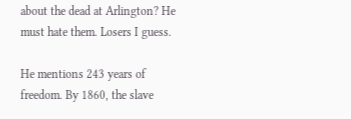about the dead at Arlington? He must hate them. Losers I guess.

He mentions 243 years of freedom. By 1860, the slave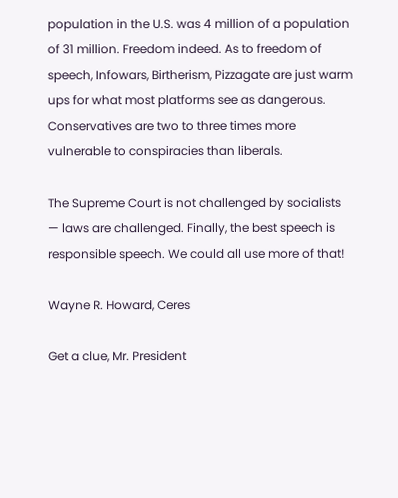population in the U.S. was 4 million of a population of 31 million. Freedom indeed. As to freedom of speech, Infowars, Birtherism, Pizzagate are just warm ups for what most platforms see as dangerous. Conservatives are two to three times more vulnerable to conspiracies than liberals.

The Supreme Court is not challenged by socialists — laws are challenged. Finally, the best speech is responsible speech. We could all use more of that!

Wayne R. Howard, Ceres

Get a clue, Mr. President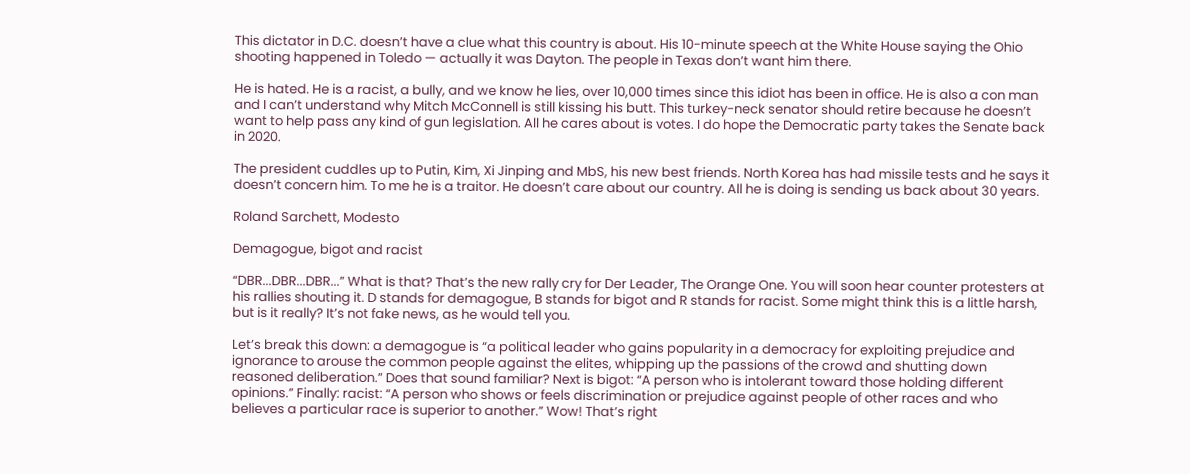This dictator in D.C. doesn’t have a clue what this country is about. His 10-minute speech at the White House saying the Ohio shooting happened in Toledo — actually it was Dayton. The people in Texas don’t want him there.

He is hated. He is a racist, a bully, and we know he lies, over 10,000 times since this idiot has been in office. He is also a con man and I can’t understand why Mitch McConnell is still kissing his butt. This turkey-neck senator should retire because he doesn’t want to help pass any kind of gun legislation. All he cares about is votes. I do hope the Democratic party takes the Senate back in 2020.

The president cuddles up to Putin, Kim, Xi Jinping and MbS, his new best friends. North Korea has had missile tests and he says it doesn’t concern him. To me he is a traitor. He doesn’t care about our country. All he is doing is sending us back about 30 years.

Roland Sarchett, Modesto

Demagogue, bigot and racist

“DBR...DBR...DBR...” What is that? That’s the new rally cry for Der Leader, The Orange One. You will soon hear counter protesters at his rallies shouting it. D stands for demagogue, B stands for bigot and R stands for racist. Some might think this is a little harsh, but is it really? It’s not fake news, as he would tell you.

Let’s break this down: a demagogue is “a political leader who gains popularity in a democracy for exploiting prejudice and ignorance to arouse the common people against the elites, whipping up the passions of the crowd and shutting down reasoned deliberation.” Does that sound familiar? Next is bigot: “A person who is intolerant toward those holding different opinions.” Finally: racist: “A person who shows or feels discrimination or prejudice against people of other races and who believes a particular race is superior to another.” Wow! That’s right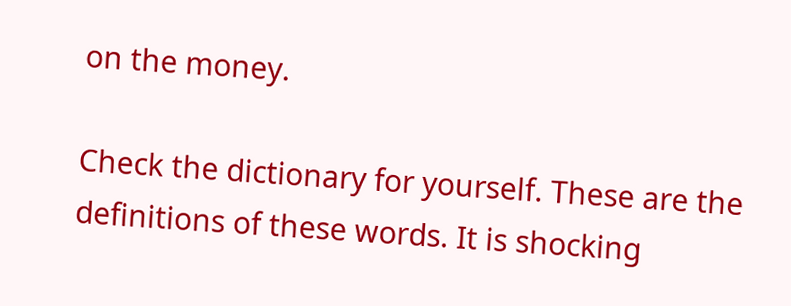on the money.

Check the dictionary for yourself. These are the definitions of these words. It is shocking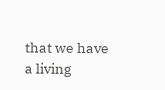that we have a living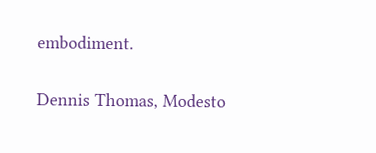embodiment.

Dennis Thomas, Modesto